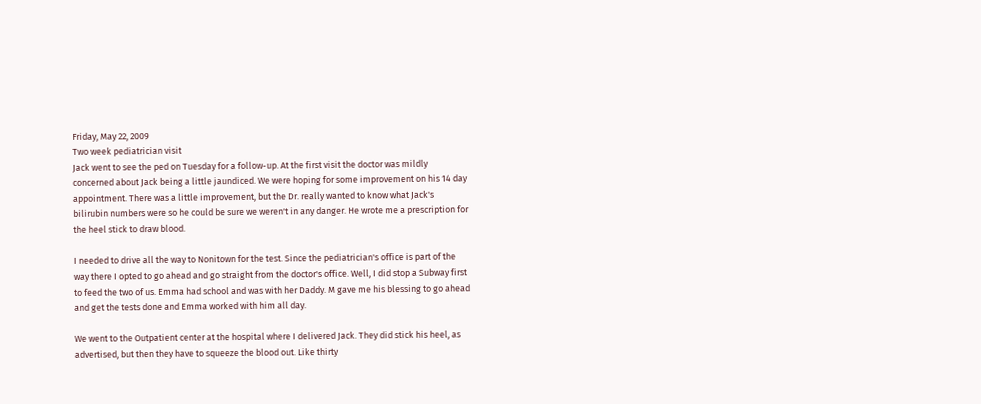Friday, May 22, 2009
Two week pediatrician visit
Jack went to see the ped on Tuesday for a follow-up. At the first visit the doctor was mildly concerned about Jack being a little jaundiced. We were hoping for some improvement on his 14 day appointment. There was a little improvement, but the Dr. really wanted to know what Jack's bilirubin numbers were so he could be sure we weren't in any danger. He wrote me a prescription for the heel stick to draw blood.

I needed to drive all the way to Nonitown for the test. Since the pediatrician's office is part of the way there I opted to go ahead and go straight from the doctor's office. Well, I did stop a Subway first to feed the two of us. Emma had school and was with her Daddy. M gave me his blessing to go ahead and get the tests done and Emma worked with him all day.

We went to the Outpatient center at the hospital where I delivered Jack. They did stick his heel, as advertised, but then they have to squeeze the blood out. Like thirty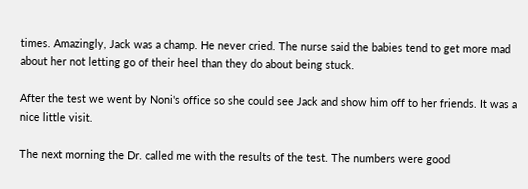times. Amazingly, Jack was a champ. He never cried. The nurse said the babies tend to get more mad about her not letting go of their heel than they do about being stuck.

After the test we went by Noni's office so she could see Jack and show him off to her friends. It was a nice little visit.

The next morning the Dr. called me with the results of the test. The numbers were good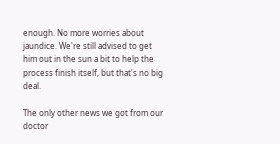enough. No more worries about jaundice. We're still advised to get him out in the sun a bit to help the process finish itself, but that's no big deal.

The only other news we got from our doctor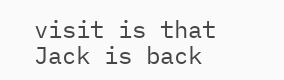visit is that Jack is back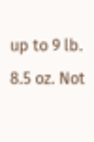up to 9 lb. 8.5 oz. Not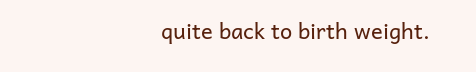quite back to birth weight.